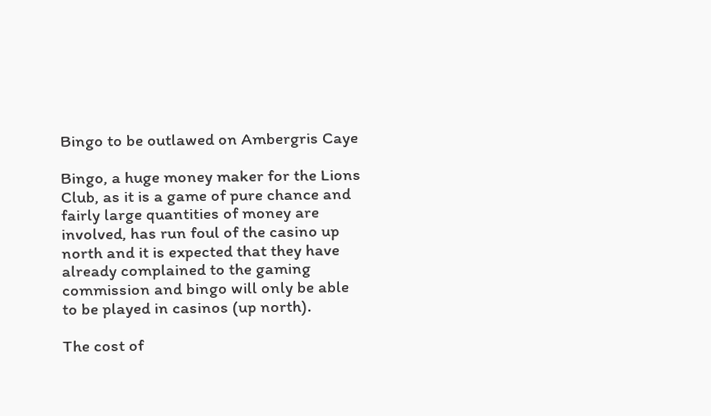Bingo to be outlawed on Ambergris Caye

Bingo, a huge money maker for the Lions Club, as it is a game of pure chance and fairly large quantities of money are involved, has run foul of the casino up north and it is expected that they have already complained to the gaming commission and bingo will only be able to be played in casinos (up north).

The cost of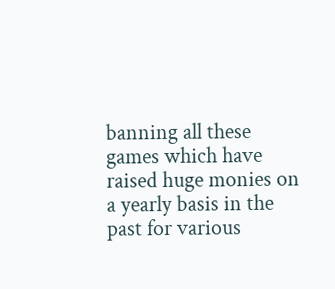banning all these games which have raised huge monies on a yearly basis in the past for various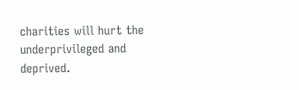charities will hurt the underprivileged and deprived.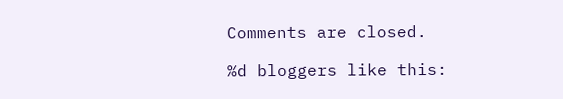Comments are closed.

%d bloggers like this: